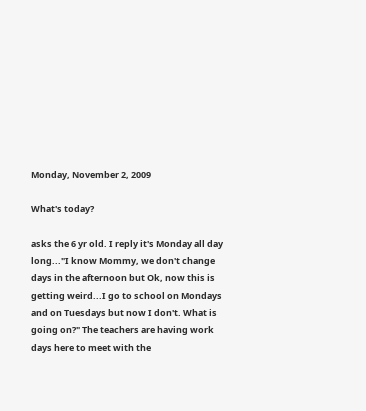Monday, November 2, 2009

What's today?

asks the 6 yr old. I reply it's Monday all day long..."I know Mommy, we don't change days in the afternoon but Ok, now this is getting weird...I go to school on Mondays and on Tuesdays but now I don't. What is going on?" The teachers are having work days here to meet with the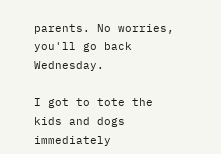parents. No worries, you'll go back Wednesday.

I got to tote the kids and dogs immediately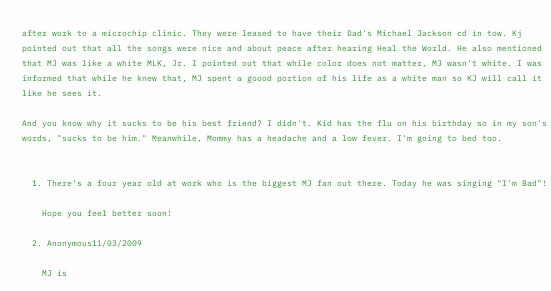after work to a microchip clinic. They were leased to have their Dad's Michael Jackson cd in tow. Kj pointed out that all the songs were nice and about peace after hearing Heal the World. He also mentioned that MJ was like a white MLK, Jr. I pointed out that while color does not matter, MJ wasn't white. I was informed that while he knew that, MJ spent a goood portion of his life as a white man so KJ will call it like he sees it.

And you know why it sucks to be his best friend? I didn't. Kid has the flu on his birthday so in my son's words, "sucks to be him." Meanwhile, Mommy has a headache and a low fever. I'm going to bed too.


  1. There's a four year old at work who is the biggest MJ fan out there. Today he was singing "I'm Bad"!

    Hope you feel better soon!

  2. Anonymous11/03/2009

    MJ is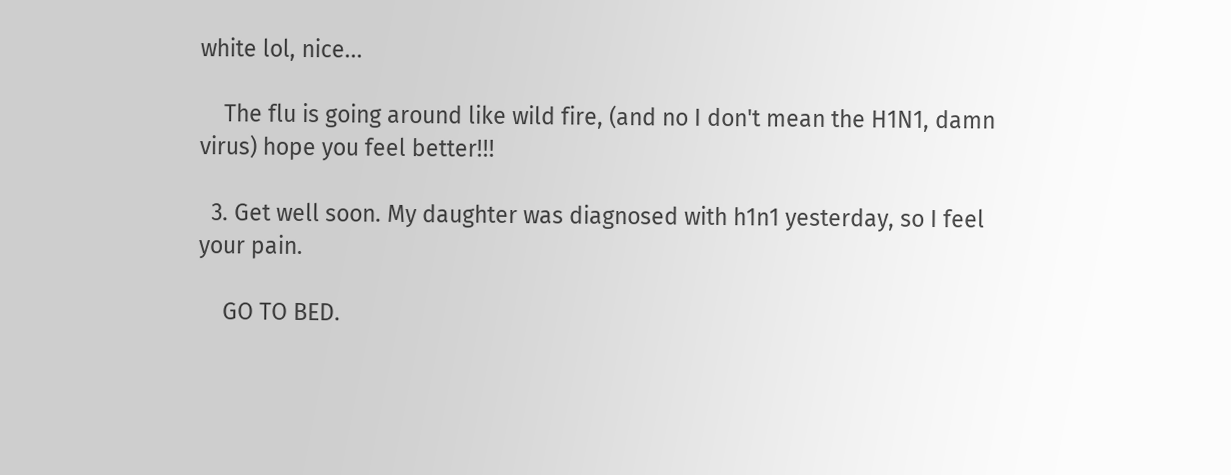white lol, nice...

    The flu is going around like wild fire, (and no I don't mean the H1N1, damn virus) hope you feel better!!!

  3. Get well soon. My daughter was diagnosed with h1n1 yesterday, so I feel your pain.

    GO TO BED.